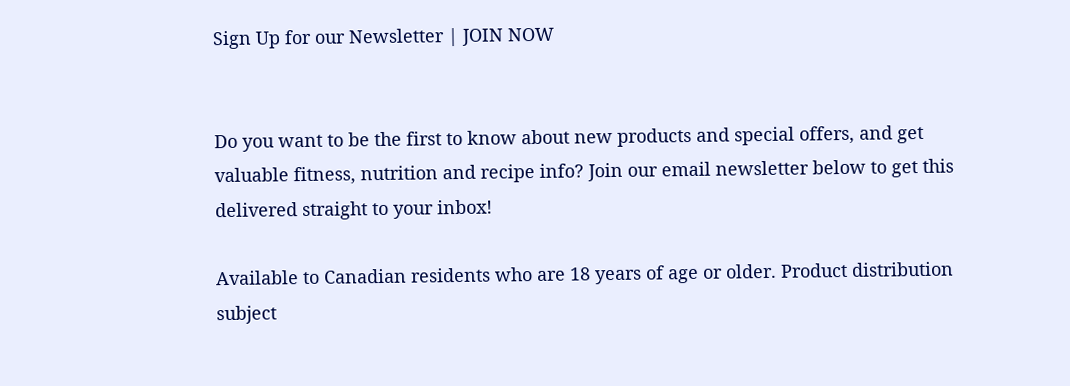Sign Up for our Newsletter | JOIN NOW


Do you want to be the first to know about new products and special offers, and get valuable fitness, nutrition and recipe info? Join our email newsletter below to get this delivered straight to your inbox!

Available to Canadian residents who are 18 years of age or older. Product distribution subject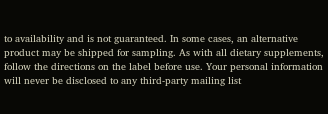to availability and is not guaranteed. In some cases, an alternative product may be shipped for sampling. As with all dietary supplements, follow the directions on the label before use. Your personal information will never be disclosed to any third-party mailing list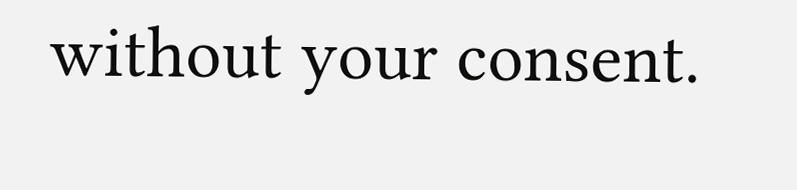without your consent.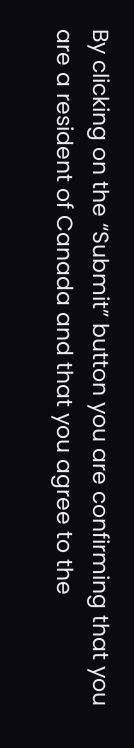By clicking on the “Submit” button you are confirming that you are a resident of Canada and that you agree to the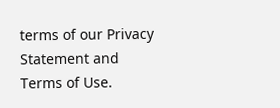terms of our Privacy Statement and Terms of Use.